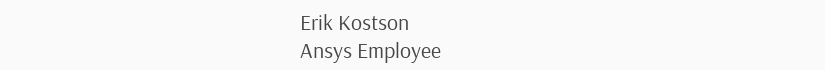Erik Kostson
Ansys Employee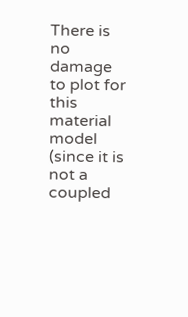There is no damage to plot for this material model (since it is not a coupled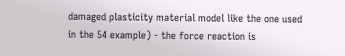damaged plasticity material model like the one used in the 54 example) - the force reaction is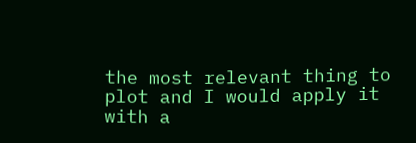the most relevant thing to plot and I would apply it with a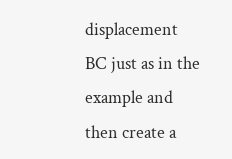displacement BC just as in the example and then create a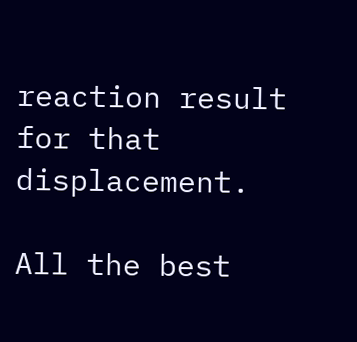reaction result for that displacement.

All the best